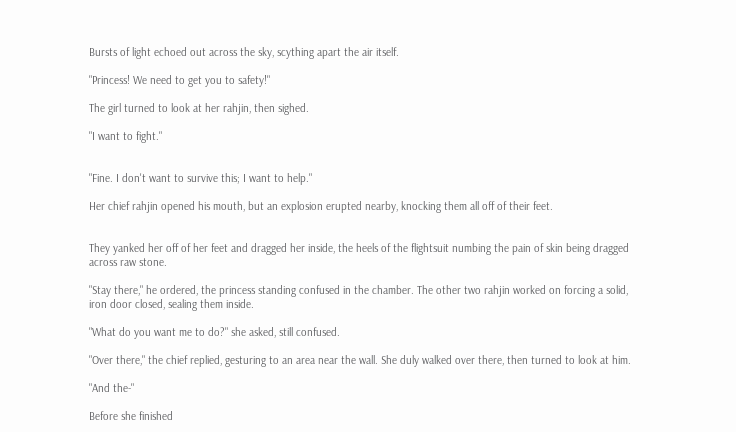Bursts of light echoed out across the sky, scything apart the air itself.

"Princess! We need to get you to safety!"

The girl turned to look at her rahjin, then sighed.

"I want to fight."


"Fine. I don't want to survive this; I want to help."

Her chief rahjin opened his mouth, but an explosion erupted nearby, knocking them all off of their feet.


They yanked her off of her feet and dragged her inside, the heels of the flightsuit numbing the pain of skin being dragged across raw stone.

"Stay there," he ordered, the princess standing confused in the chamber. The other two rahjin worked on forcing a solid, iron door closed, sealing them inside.

"What do you want me to do?" she asked, still confused.

"Over there," the chief replied, gesturing to an area near the wall. She duly walked over there, then turned to look at him.

"And the-"

Before she finished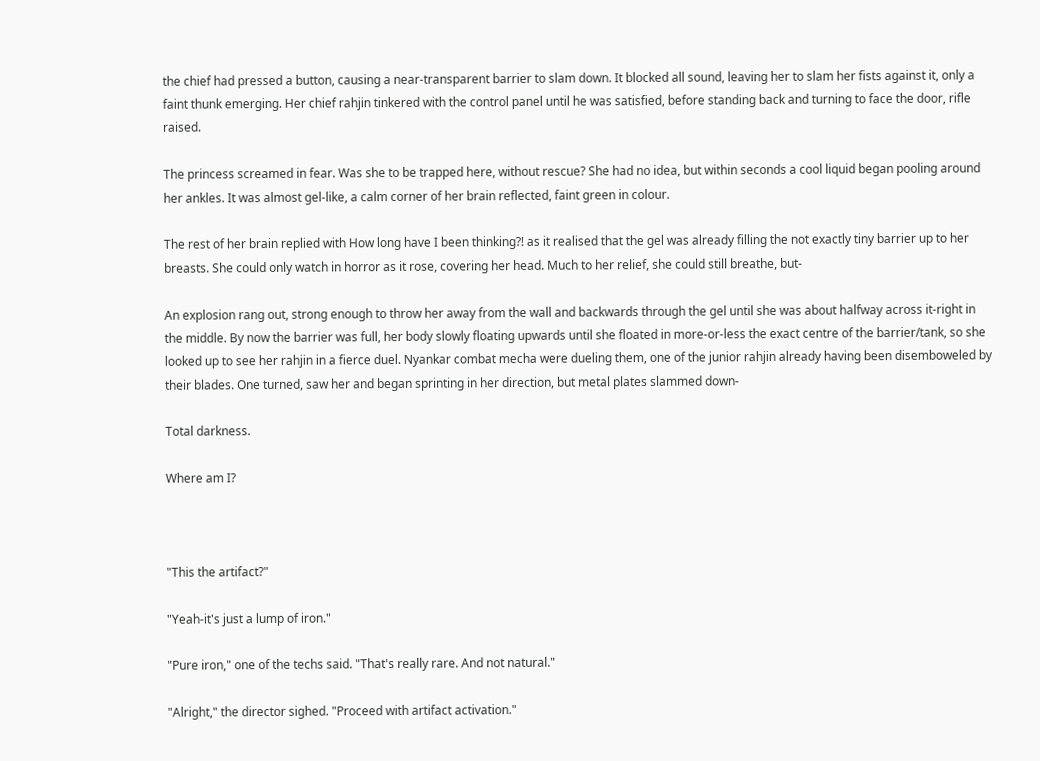the chief had pressed a button, causing a near-transparent barrier to slam down. It blocked all sound, leaving her to slam her fists against it, only a faint thunk emerging. Her chief rahjin tinkered with the control panel until he was satisfied, before standing back and turning to face the door, rifle raised.

The princess screamed in fear. Was she to be trapped here, without rescue? She had no idea, but within seconds a cool liquid began pooling around her ankles. It was almost gel-like, a calm corner of her brain reflected, faint green in colour.

The rest of her brain replied with How long have I been thinking?! as it realised that the gel was already filling the not exactly tiny barrier up to her breasts. She could only watch in horror as it rose, covering her head. Much to her relief, she could still breathe, but-

An explosion rang out, strong enough to throw her away from the wall and backwards through the gel until she was about halfway across it-right in the middle. By now the barrier was full, her body slowly floating upwards until she floated in more-or-less the exact centre of the barrier/tank, so she looked up to see her rahjin in a fierce duel. Nyankar combat mecha were dueling them, one of the junior rahjin already having been disemboweled by their blades. One turned, saw her and began sprinting in her direction, but metal plates slammed down-

Total darkness.

Where am I?



"This the artifact?"

"Yeah-it's just a lump of iron."

"Pure iron," one of the techs said. "That's really rare. And not natural."

"Alright," the director sighed. "Proceed with artifact activation."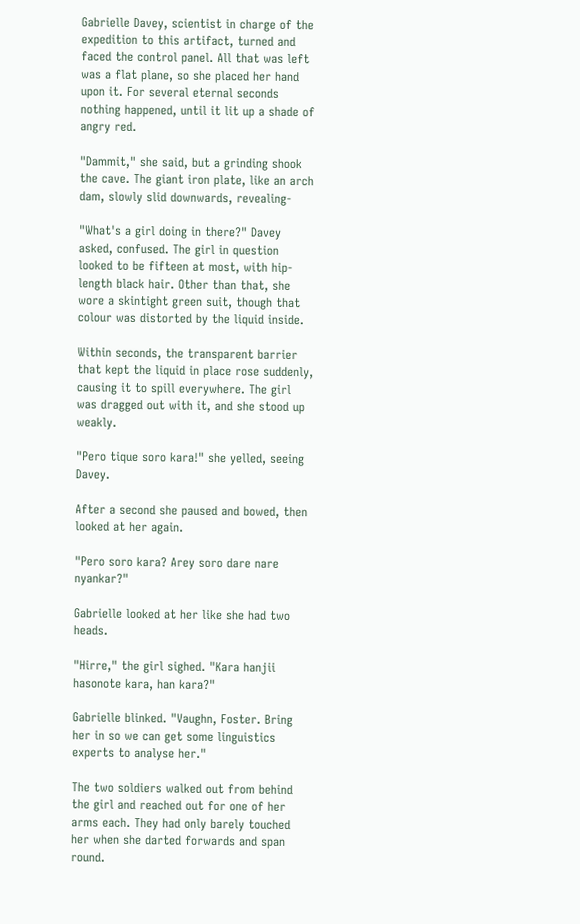Gabrielle Davey, scientist in charge of the expedition to this artifact, turned and faced the control panel. All that was left was a flat plane, so she placed her hand upon it. For several eternal seconds nothing happened, until it lit up a shade of angry red.

"Dammit," she said, but a grinding shook the cave. The giant iron plate, like an arch dam, slowly slid downwards, revealing-

"What's a girl doing in there?" Davey asked, confused. The girl in question looked to be fifteen at most, with hip-length black hair. Other than that, she wore a skintight green suit, though that colour was distorted by the liquid inside.

Within seconds, the transparent barrier that kept the liquid in place rose suddenly, causing it to spill everywhere. The girl was dragged out with it, and she stood up weakly.

"Pero tique soro kara!" she yelled, seeing Davey.

After a second she paused and bowed, then looked at her again.

"Pero soro kara? Arey soro dare nare nyankar?"

Gabrielle looked at her like she had two heads.

"Hirre," the girl sighed. "Kara hanjii hasonote kara, han kara?"

Gabrielle blinked. "Vaughn, Foster. Bring her in so we can get some linguistics experts to analyse her."

The two soldiers walked out from behind the girl and reached out for one of her arms each. They had only barely touched her when she darted forwards and span round.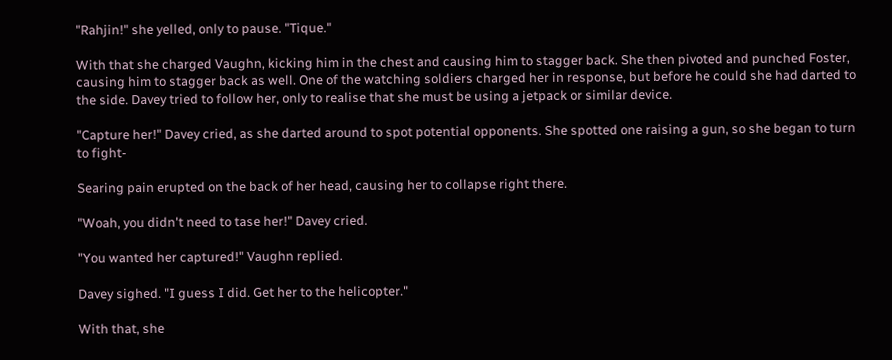"Rahjin!" she yelled, only to pause. "Tique."

With that she charged Vaughn, kicking him in the chest and causing him to stagger back. She then pivoted and punched Foster, causing him to stagger back as well. One of the watching soldiers charged her in response, but before he could she had darted to the side. Davey tried to follow her, only to realise that she must be using a jetpack or similar device.

"Capture her!" Davey cried, as she darted around to spot potential opponents. She spotted one raising a gun, so she began to turn to fight-

Searing pain erupted on the back of her head, causing her to collapse right there.

"Woah, you didn't need to tase her!" Davey cried.

"You wanted her captured!" Vaughn replied.

Davey sighed. "I guess I did. Get her to the helicopter."

With that, she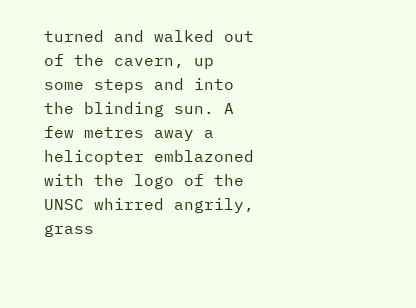turned and walked out of the cavern, up some steps and into the blinding sun. A few metres away a helicopter emblazoned with the logo of the UNSC whirred angrily, grass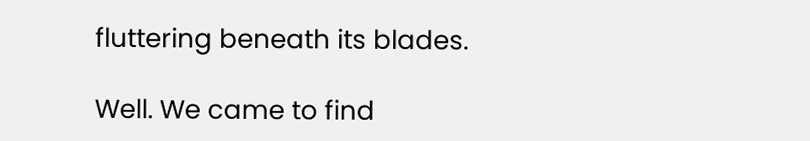fluttering beneath its blades.

Well. We came to find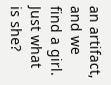an artifact, and we find a girl. Just what is she?